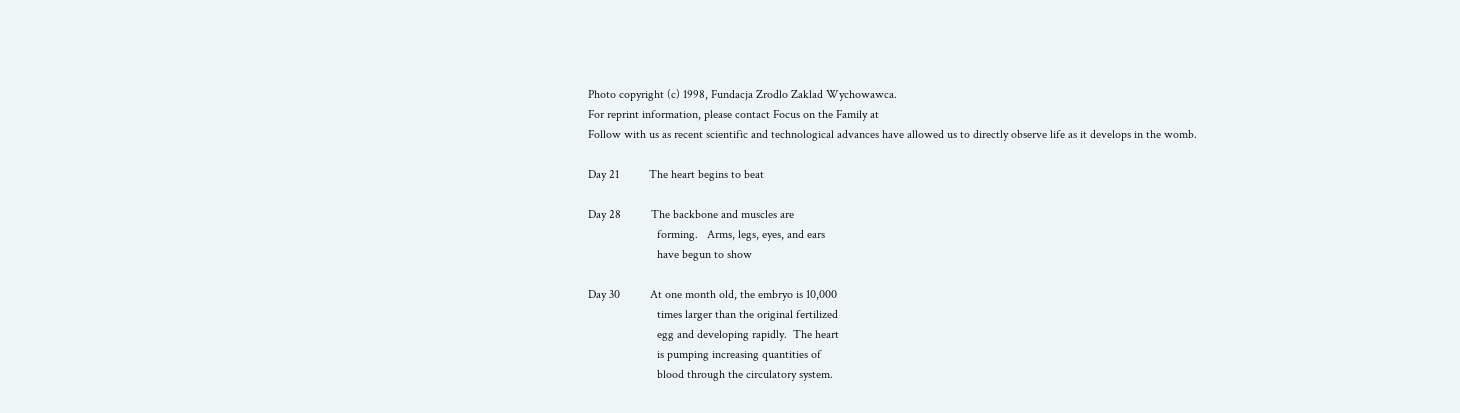Photo copyright (c) 1998, Fundacja Zrodlo Zaklad Wychowawca.
For reprint information, please contact Focus on the Family at
Follow with us as recent scientific and technological advances have allowed us to directly observe life as it develops in the womb.

Day 21          The heart begins to beat

Day 28          The backbone and muscles are
                       forming.   Arms, legs, eyes, and ears
                       have begun to show

Day 30          At one month old, the embryo is 10,000
                       times larger than the original fertilized
                       egg and developing rapidly.  The heart
                       is pumping increasing quantities of
                       blood through the circulatory system.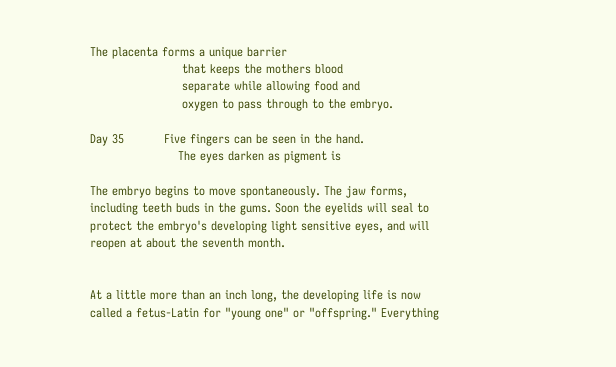The placenta forms a unique barrier
                       that keeps the mothers blood
                       separate while allowing food and
                       oxygen to pass through to the embryo.

Day 35          Five fingers can be seen in the hand.
                      The eyes darken as pigment is

The embryo begins to move spontaneously. The jaw forms, including teeth buds in the gums. Soon the eyelids will seal to protect the embryo's developing light sensitive eyes, and will reopen at about the seventh month.


At a little more than an inch long, the developing life is now called a fetus-Latin for "young one" or "offspring." Everything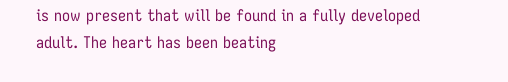is now present that will be found in a fully developed adult. The heart has been beating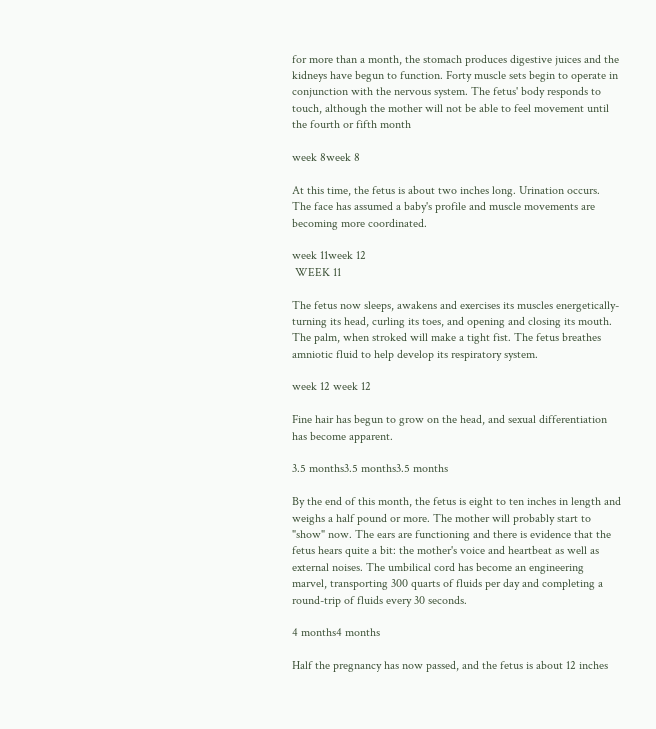for more than a month, the stomach produces digestive juices and the kidneys have begun to function. Forty muscle sets begin to operate in conjunction with the nervous system. The fetus' body responds to touch, although the mother will not be able to feel movement until the fourth or fifth month

week 8week 8

At this time, the fetus is about two inches long. Urination occurs. The face has assumed a baby's profile and muscle movements are becoming more coordinated.

week 11week 12
 WEEK 11

The fetus now sleeps, awakens and exercises its muscles energetically-turning its head, curling its toes, and opening and closing its mouth. The palm, when stroked will make a tight fist. The fetus breathes amniotic fluid to help develop its respiratory system.

week 12 week 12

Fine hair has begun to grow on the head, and sexual differentiation has become apparent.

3.5 months3.5 months3.5 months

By the end of this month, the fetus is eight to ten inches in length and weighs a half pound or more. The mother will probably start to "show" now. The ears are functioning and there is evidence that the fetus hears quite a bit: the mother's voice and heartbeat as well as external noises. The umbilical cord has become an engineering marvel, transporting 300 quarts of fluids per day and completing a round-trip of fluids every 30 seconds.

4 months4 months

Half the pregnancy has now passed, and the fetus is about 12 inches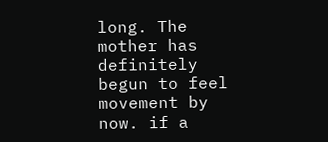long. The mother has definitely begun to feel movement by now. if a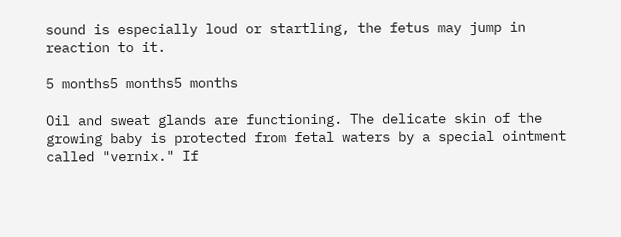sound is especially loud or startling, the fetus may jump in reaction to it.

5 months5 months5 months

Oil and sweat glands are functioning. The delicate skin of the growing baby is protected from fetal waters by a special ointment called "vernix." If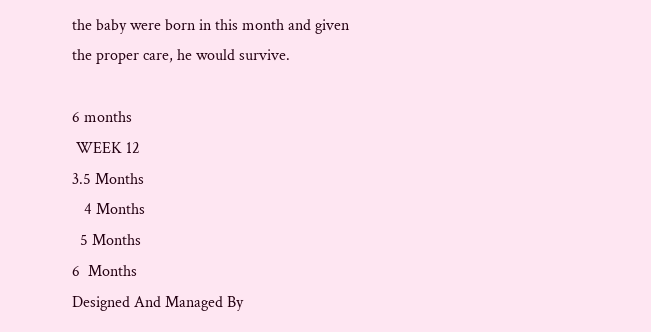the baby were born in this month and given the proper care, he would survive.

6 months
 WEEK 12
3.5 Months
   4 Months
  5 Months
6  Months
Designed And Managed By